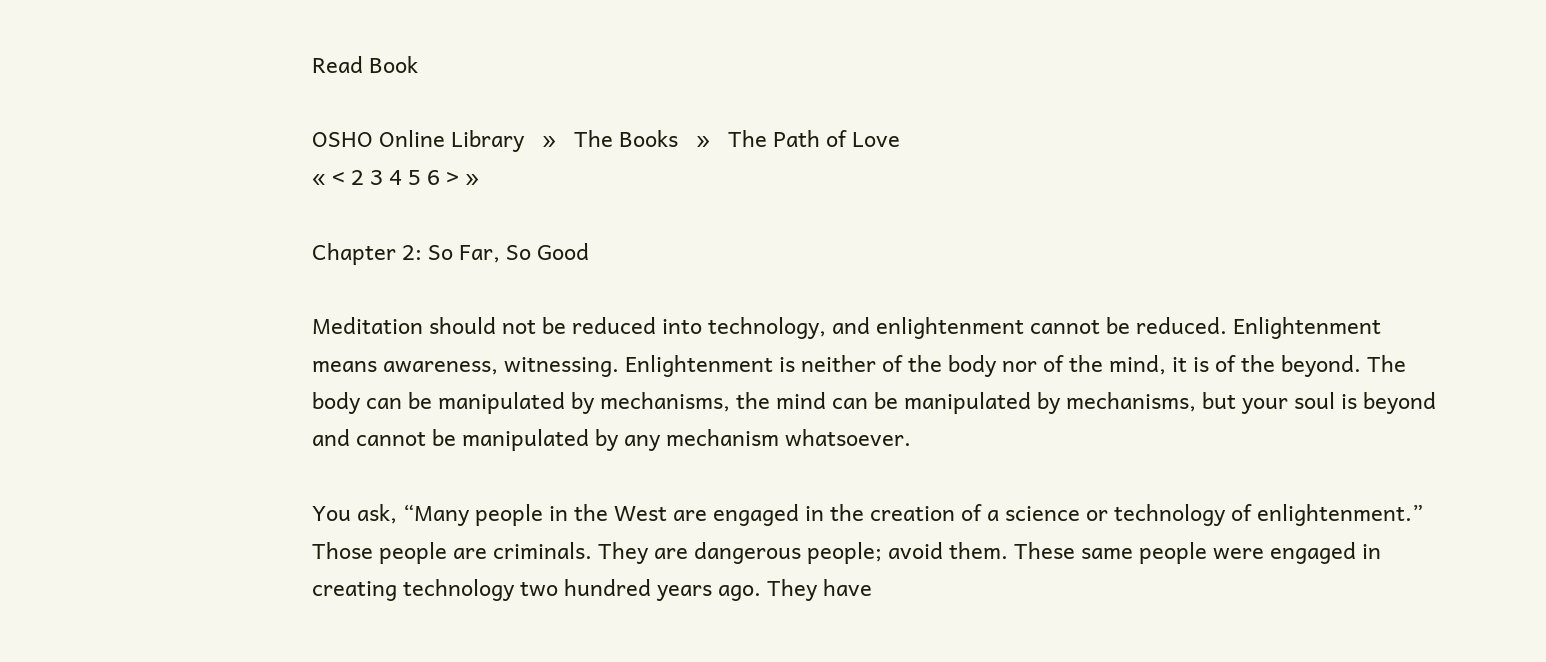Read Book

OSHO Online Library   »   The Books   »   The Path of Love
« < 2 3 4 5 6 > »

Chapter 2: So Far, So Good

Meditation should not be reduced into technology, and enlightenment cannot be reduced. Enlightenment means awareness, witnessing. Enlightenment is neither of the body nor of the mind, it is of the beyond. The body can be manipulated by mechanisms, the mind can be manipulated by mechanisms, but your soul is beyond and cannot be manipulated by any mechanism whatsoever.

You ask, “Many people in the West are engaged in the creation of a science or technology of enlightenment.” Those people are criminals. They are dangerous people; avoid them. These same people were engaged in creating technology two hundred years ago. They have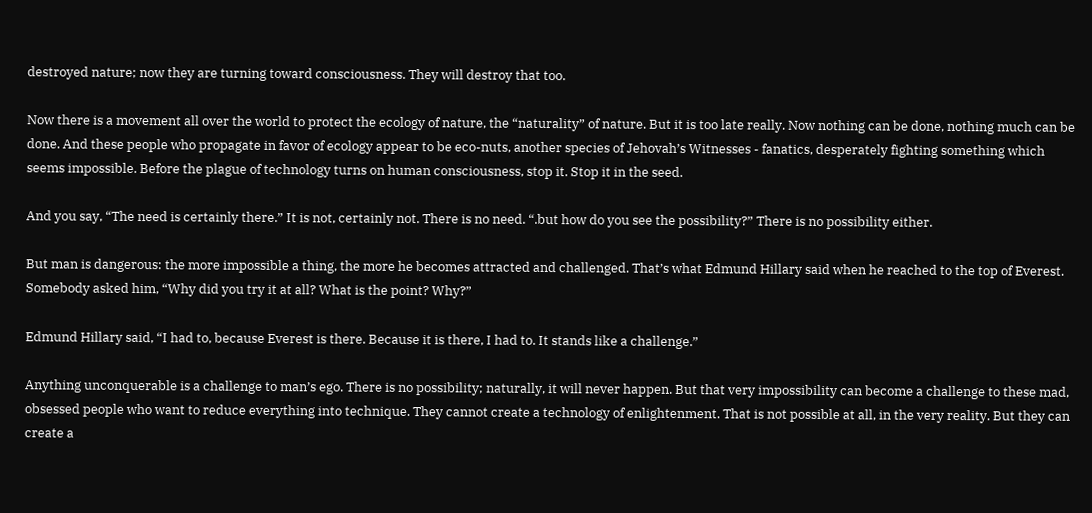destroyed nature; now they are turning toward consciousness. They will destroy that too.

Now there is a movement all over the world to protect the ecology of nature, the “naturality” of nature. But it is too late really. Now nothing can be done, nothing much can be done. And these people who propagate in favor of ecology appear to be eco-nuts, another species of Jehovah’s Witnesses - fanatics, desperately fighting something which seems impossible. Before the plague of technology turns on human consciousness, stop it. Stop it in the seed.

And you say, “The need is certainly there.” It is not, certainly not. There is no need. “.but how do you see the possibility?” There is no possibility either.

But man is dangerous: the more impossible a thing, the more he becomes attracted and challenged. That’s what Edmund Hillary said when he reached to the top of Everest. Somebody asked him, “Why did you try it at all? What is the point? Why?”

Edmund Hillary said, “I had to, because Everest is there. Because it is there, I had to. It stands like a challenge.”

Anything unconquerable is a challenge to man’s ego. There is no possibility; naturally, it will never happen. But that very impossibility can become a challenge to these mad, obsessed people who want to reduce everything into technique. They cannot create a technology of enlightenment. That is not possible at all, in the very reality. But they can create a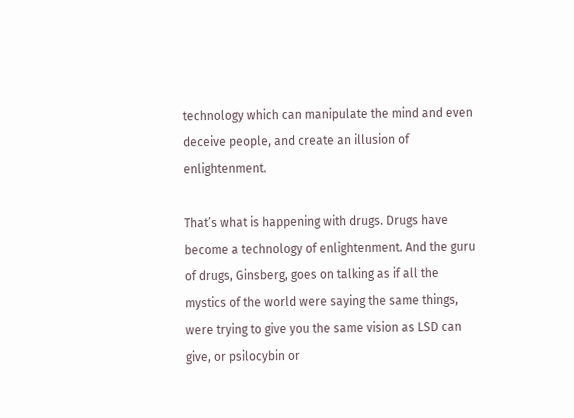technology which can manipulate the mind and even deceive people, and create an illusion of enlightenment.

That’s what is happening with drugs. Drugs have become a technology of enlightenment. And the guru of drugs, Ginsberg, goes on talking as if all the mystics of the world were saying the same things, were trying to give you the same vision as LSD can give, or psilocybin or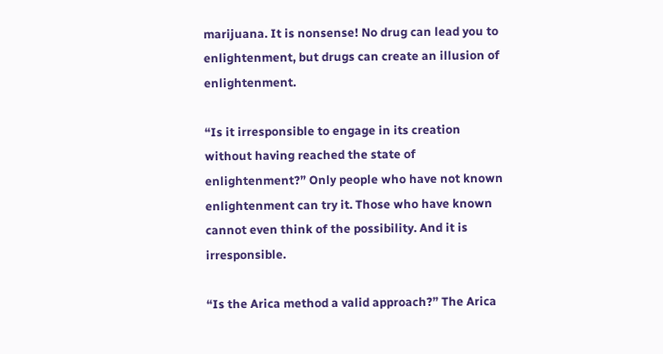marijuana. It is nonsense! No drug can lead you to enlightenment, but drugs can create an illusion of enlightenment.

“Is it irresponsible to engage in its creation without having reached the state of enlightenment?” Only people who have not known enlightenment can try it. Those who have known cannot even think of the possibility. And it is irresponsible.

“Is the Arica method a valid approach?” The Arica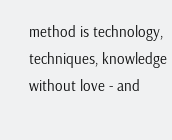method is technology, techniques, knowledge without love - and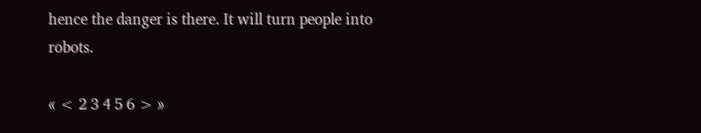hence the danger is there. It will turn people into robots.

« < 2 3 4 5 6 > »